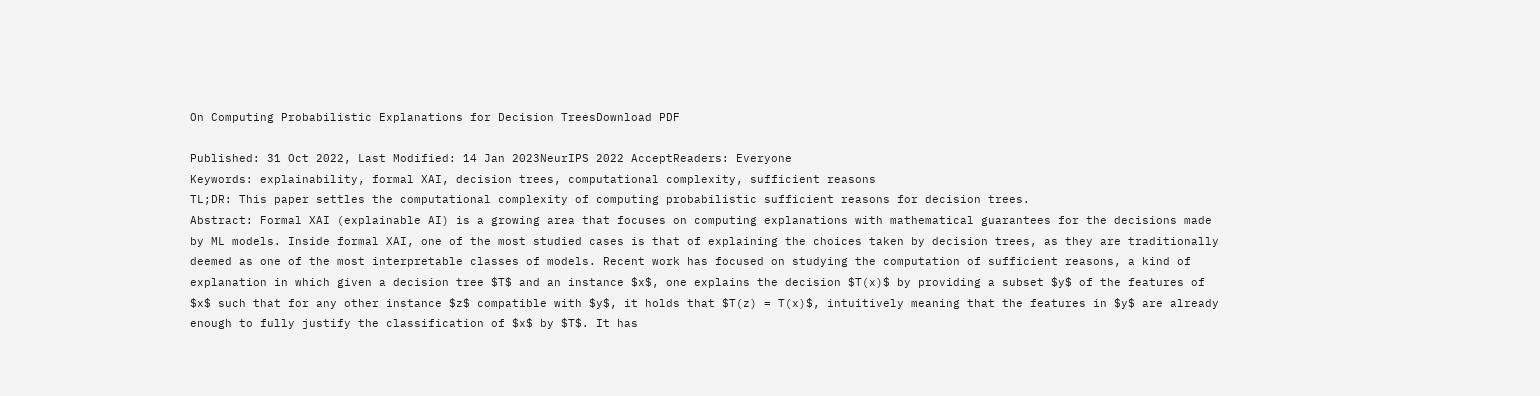On Computing Probabilistic Explanations for Decision TreesDownload PDF

Published: 31 Oct 2022, Last Modified: 14 Jan 2023NeurIPS 2022 AcceptReaders: Everyone
Keywords: explainability, formal XAI, decision trees, computational complexity, sufficient reasons
TL;DR: This paper settles the computational complexity of computing probabilistic sufficient reasons for decision trees.
Abstract: Formal XAI (explainable AI) is a growing area that focuses on computing explanations with mathematical guarantees for the decisions made by ML models. Inside formal XAI, one of the most studied cases is that of explaining the choices taken by decision trees, as they are traditionally deemed as one of the most interpretable classes of models. Recent work has focused on studying the computation of sufficient reasons, a kind of explanation in which given a decision tree $T$ and an instance $x$, one explains the decision $T(x)$ by providing a subset $y$ of the features of $x$ such that for any other instance $z$ compatible with $y$, it holds that $T(z) = T(x)$, intuitively meaning that the features in $y$ are already enough to fully justify the classification of $x$ by $T$. It has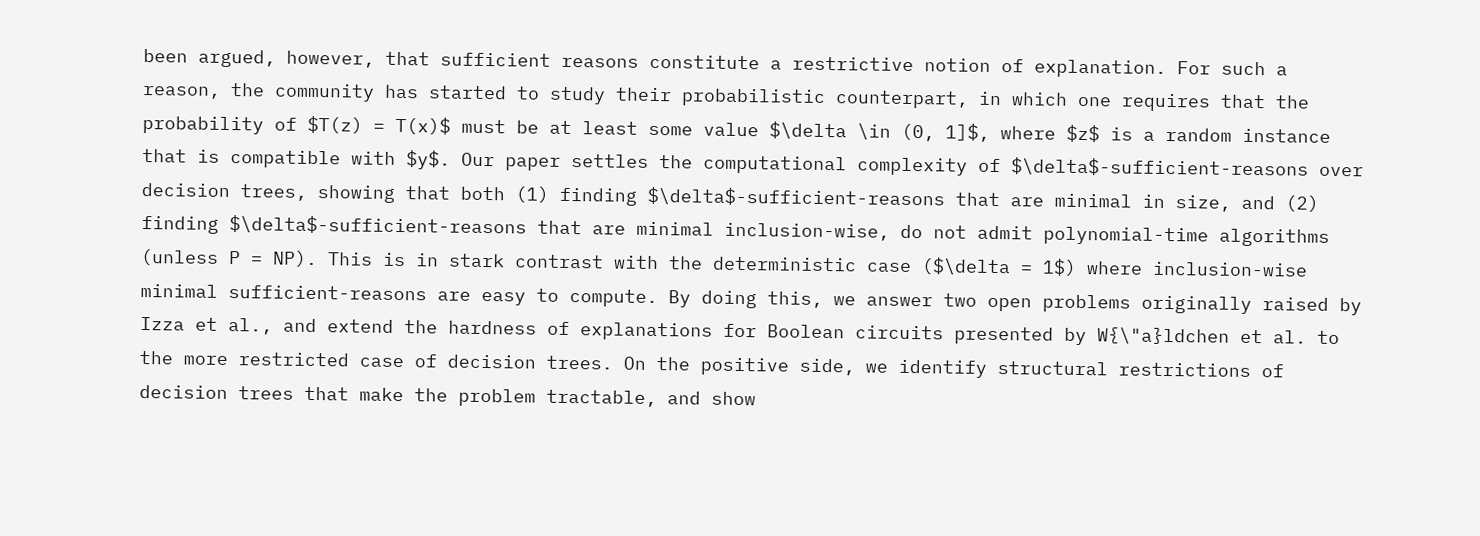been argued, however, that sufficient reasons constitute a restrictive notion of explanation. For such a reason, the community has started to study their probabilistic counterpart, in which one requires that the probability of $T(z) = T(x)$ must be at least some value $\delta \in (0, 1]$, where $z$ is a random instance that is compatible with $y$. Our paper settles the computational complexity of $\delta$-sufficient-reasons over decision trees, showing that both (1) finding $\delta$-sufficient-reasons that are minimal in size, and (2) finding $\delta$-sufficient-reasons that are minimal inclusion-wise, do not admit polynomial-time algorithms (unless P = NP). This is in stark contrast with the deterministic case ($\delta = 1$) where inclusion-wise minimal sufficient-reasons are easy to compute. By doing this, we answer two open problems originally raised by Izza et al., and extend the hardness of explanations for Boolean circuits presented by W{\"a}ldchen et al. to the more restricted case of decision trees. On the positive side, we identify structural restrictions of decision trees that make the problem tractable, and show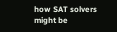how SAT solvers might be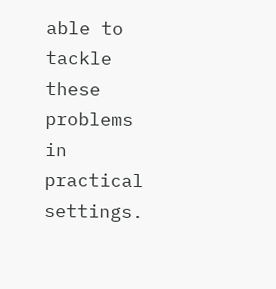able to tackle these problems in practical settings.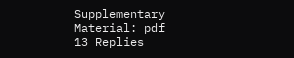Supplementary Material: pdf
13 Replies